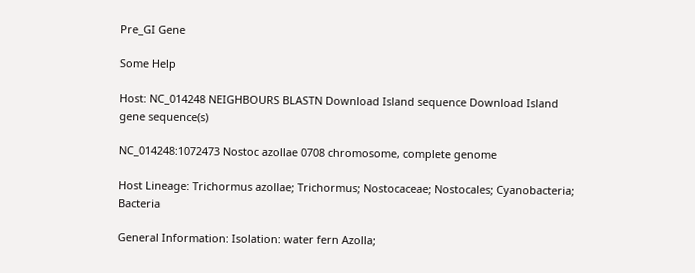Pre_GI Gene

Some Help

Host: NC_014248 NEIGHBOURS BLASTN Download Island sequence Download Island gene sequence(s)

NC_014248:1072473 Nostoc azollae 0708 chromosome, complete genome

Host Lineage: Trichormus azollae; Trichormus; Nostocaceae; Nostocales; Cyanobacteria; Bacteria

General Information: Isolation: water fern Azolla;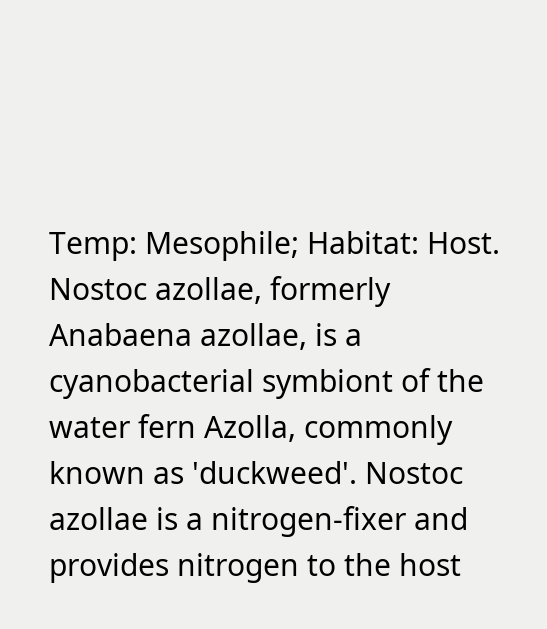Temp: Mesophile; Habitat: Host. Nostoc azollae, formerly Anabaena azollae, is a cyanobacterial symbiont of the water fern Azolla, commonly known as 'duckweed'. Nostoc azollae is a nitrogen-fixer and provides nitrogen to the host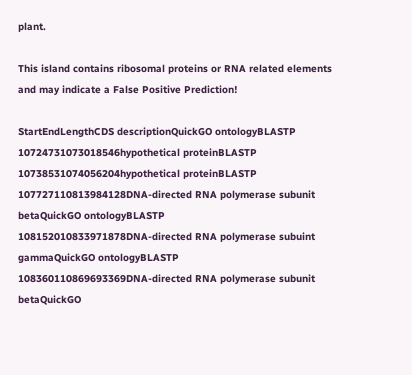plant.

This island contains ribosomal proteins or RNA related elements and may indicate a False Positive Prediction!

StartEndLengthCDS descriptionQuickGO ontologyBLASTP
10724731073018546hypothetical proteinBLASTP
10738531074056204hypothetical proteinBLASTP
107727110813984128DNA-directed RNA polymerase subunit betaQuickGO ontologyBLASTP
108152010833971878DNA-directed RNA polymerase subuint gammaQuickGO ontologyBLASTP
108360110869693369DNA-directed RNA polymerase subunit betaQuickGO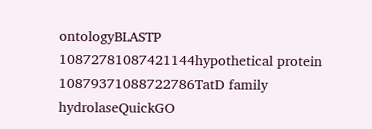ontologyBLASTP
10872781087421144hypothetical protein
10879371088722786TatD family hydrolaseQuickGO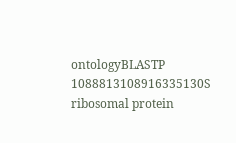ontologyBLASTP
1088813108916335130S ribosomal protein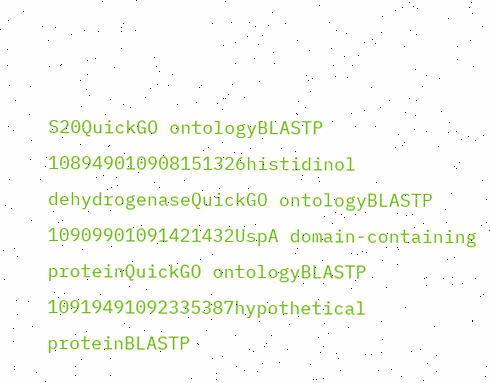S20QuickGO ontologyBLASTP
108949010908151326histidinol dehydrogenaseQuickGO ontologyBLASTP
10909901091421432UspA domain-containing proteinQuickGO ontologyBLASTP
10919491092335387hypothetical proteinBLASTP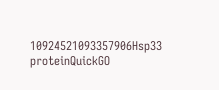10924521093357906Hsp33 proteinQuickGO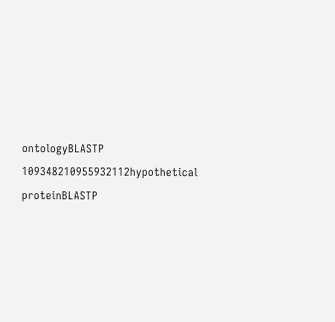ontologyBLASTP
109348210955932112hypothetical proteinBLASTP